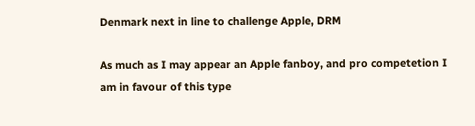Denmark next in line to challenge Apple, DRM

As much as I may appear an Apple fanboy, and pro competetion I am in favour of this type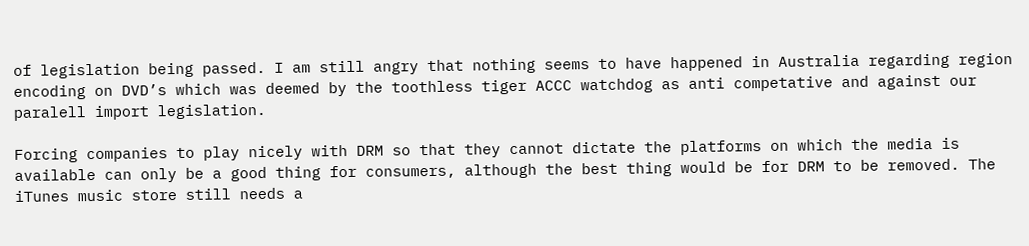of legislation being passed. I am still angry that nothing seems to have happened in Australia regarding region encoding on DVD’s which was deemed by the toothless tiger ACCC watchdog as anti competative and against our paralell import legislation.

Forcing companies to play nicely with DRM so that they cannot dictate the platforms on which the media is available can only be a good thing for consumers, although the best thing would be for DRM to be removed. The iTunes music store still needs a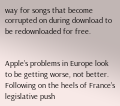way for songs that become corrupted on during download to be redownloaded for free.


Apple’s problems in Europe look to be getting worse, not better. Following on the heels of France’s legislative push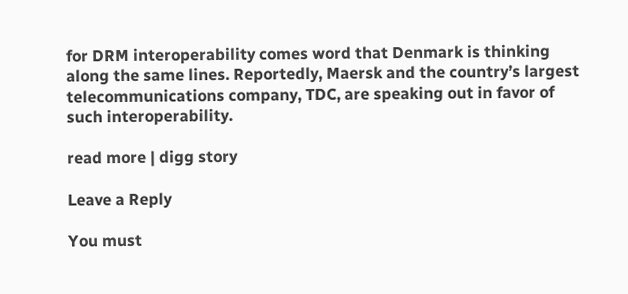for DRM interoperability comes word that Denmark is thinking along the same lines. Reportedly, Maersk and the country’s largest telecommunications company, TDC, are speaking out in favor of such interoperability.

read more | digg story

Leave a Reply

You must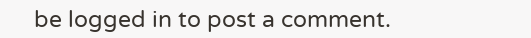be logged in to post a comment.